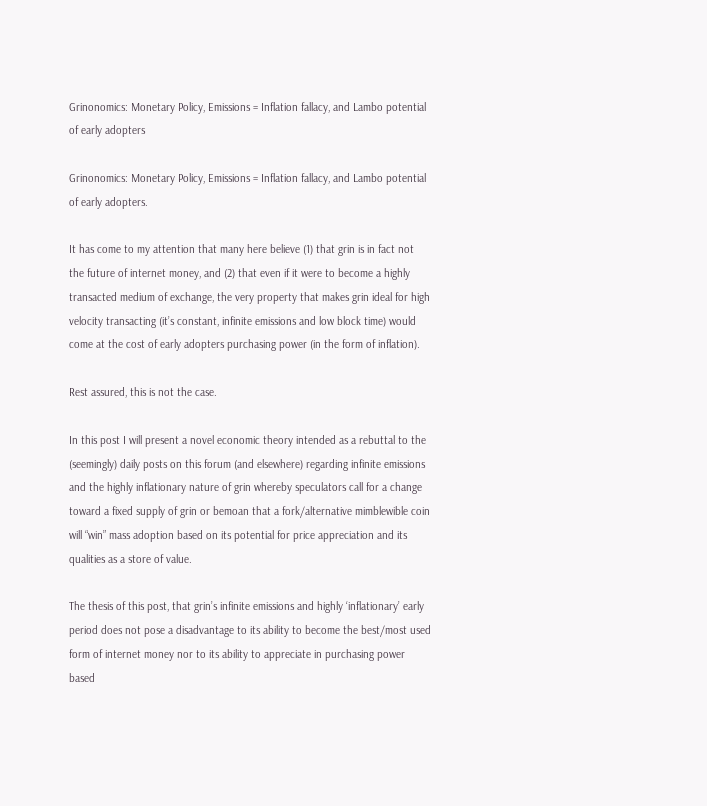Grinonomics: Monetary Policy, Emissions = Inflation fallacy, and Lambo potential of early adopters

Grinonomics: Monetary Policy, Emissions = Inflation fallacy, and Lambo potential of early adopters.

It has come to my attention that many here believe (1) that grin is in fact not the future of internet money, and (2) that even if it were to become a highly transacted medium of exchange, the very property that makes grin ideal for high velocity transacting (it’s constant, infinite emissions and low block time) would come at the cost of early adopters purchasing power (in the form of inflation).

Rest assured, this is not the case.

In this post I will present a novel economic theory intended as a rebuttal to the (seemingly) daily posts on this forum (and elsewhere) regarding infinite emissions and the highly inflationary nature of grin whereby speculators call for a change toward a fixed supply of grin or bemoan that a fork/alternative mimblewible coin will “win” mass adoption based on its potential for price appreciation and its qualities as a store of value.

The thesis of this post, that grin’s infinite emissions and highly ‘inflationary’ early period does not pose a disadvantage to its ability to become the best/most used form of internet money nor to its ability to appreciate in purchasing power based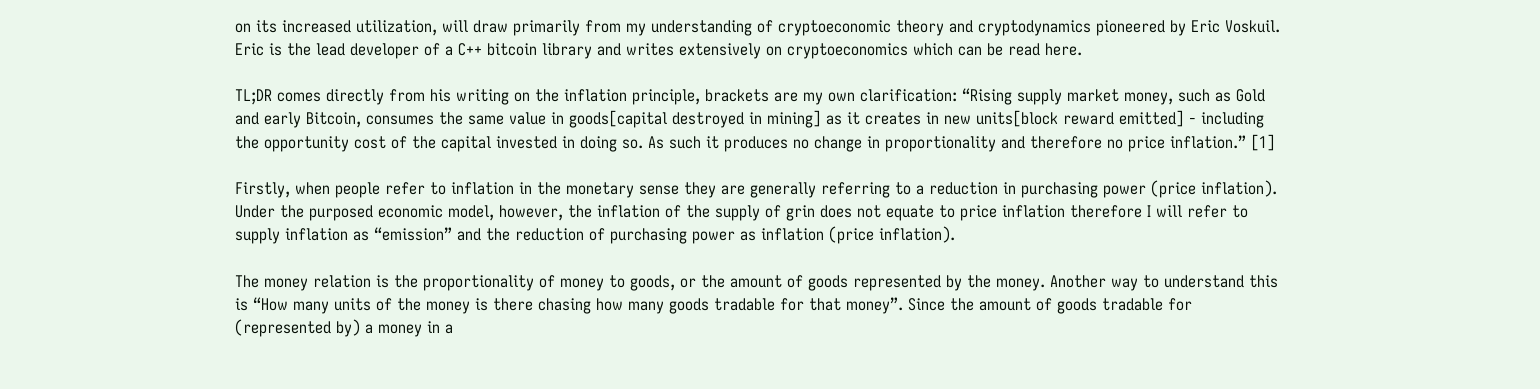on its increased utilization, will draw primarily from my understanding of cryptoeconomic theory and cryptodynamics pioneered by Eric Voskuil. Eric is the lead developer of a C++ bitcoin library and writes extensively on cryptoeconomics which can be read here.

TL;DR comes directly from his writing on the inflation principle, brackets are my own clarification: “Rising supply market money, such as Gold and early Bitcoin, consumes the same value in goods[capital destroyed in mining] as it creates in new units[block reward emitted] - including the opportunity cost of the capital invested in doing so. As such it produces no change in proportionality and therefore no price inflation.” [1]

Firstly, when people refer to inflation in the monetary sense they are generally referring to a reduction in purchasing power (price inflation). Under the purposed economic model, however, the inflation of the supply of grin does not equate to price inflation therefore I will refer to supply inflation as “emission” and the reduction of purchasing power as inflation (price inflation).

The money relation is the proportionality of money to goods, or the amount of goods represented by the money. Another way to understand this is “How many units of the money is there chasing how many goods tradable for that money”. Since the amount of goods tradable for (represented by) a money in a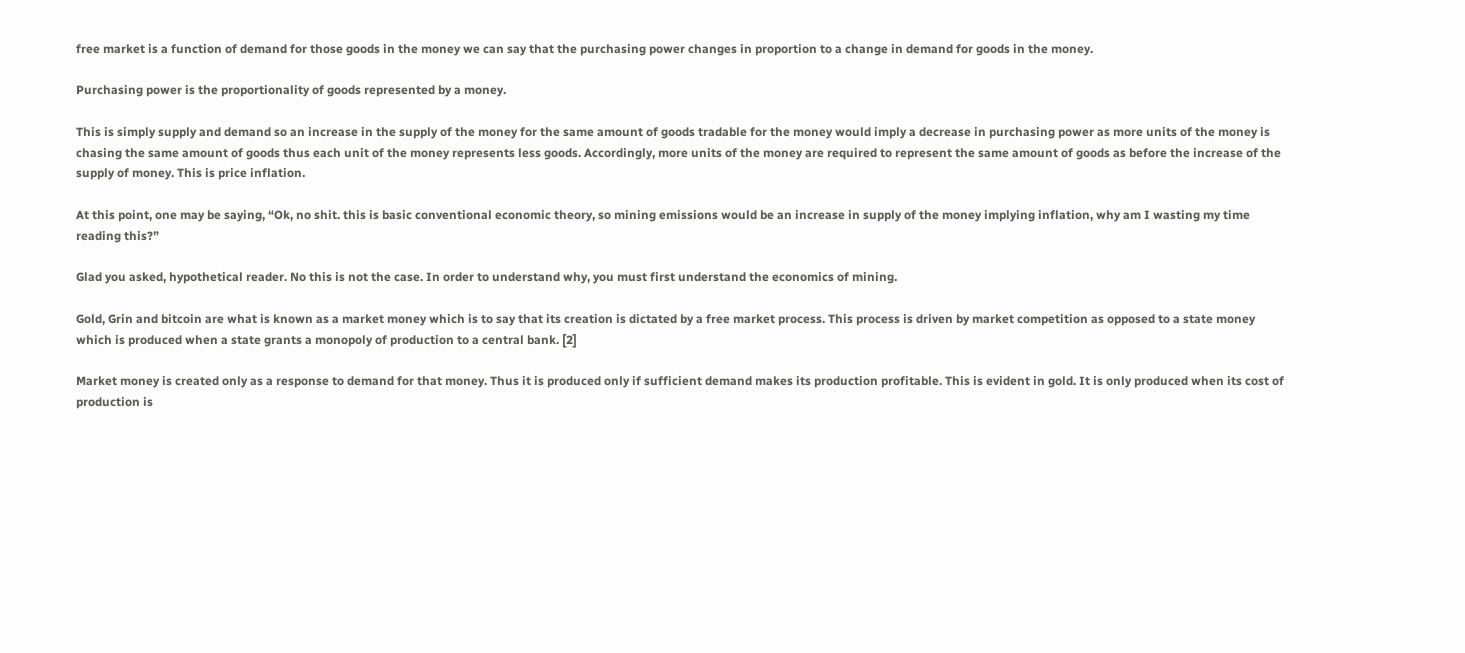free market is a function of demand for those goods in the money we can say that the purchasing power changes in proportion to a change in demand for goods in the money.

Purchasing power is the proportionality of goods represented by a money.

This is simply supply and demand so an increase in the supply of the money for the same amount of goods tradable for the money would imply a decrease in purchasing power as more units of the money is chasing the same amount of goods thus each unit of the money represents less goods. Accordingly, more units of the money are required to represent the same amount of goods as before the increase of the supply of money. This is price inflation.

At this point, one may be saying, “Ok, no shit. this is basic conventional economic theory, so mining emissions would be an increase in supply of the money implying inflation, why am I wasting my time reading this?”

Glad you asked, hypothetical reader. No this is not the case. In order to understand why, you must first understand the economics of mining.

Gold, Grin and bitcoin are what is known as a market money which is to say that its creation is dictated by a free market process. This process is driven by market competition as opposed to a state money which is produced when a state grants a monopoly of production to a central bank. [2]

Market money is created only as a response to demand for that money. Thus it is produced only if sufficient demand makes its production profitable. This is evident in gold. It is only produced when its cost of production is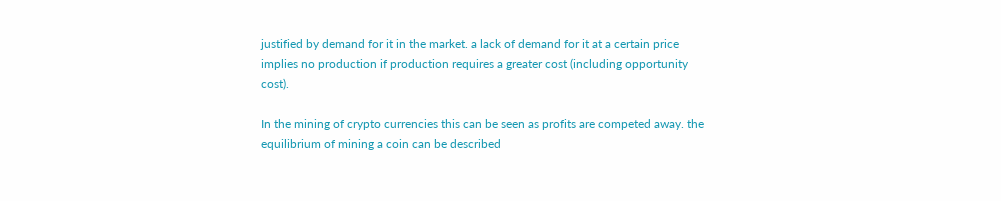justified by demand for it in the market. a lack of demand for it at a certain price implies no production if production requires a greater cost (including opportunity cost).

In the mining of crypto currencies this can be seen as profits are competed away. the equilibrium of mining a coin can be described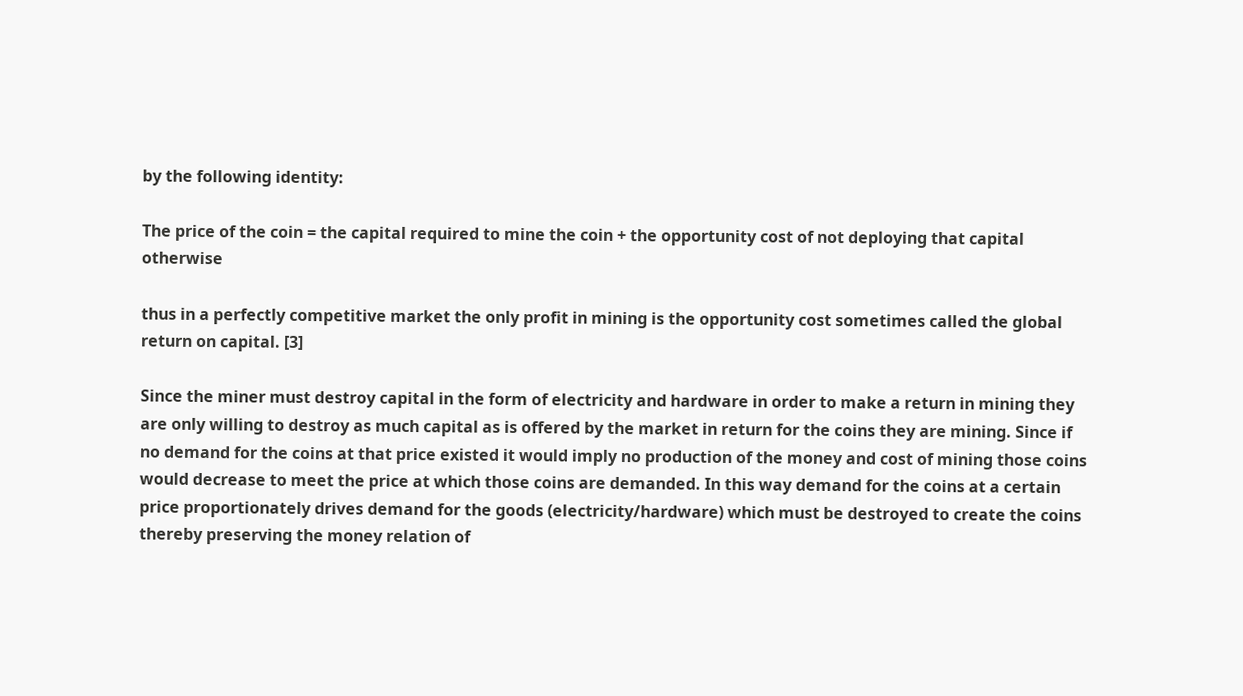by the following identity:

The price of the coin = the capital required to mine the coin + the opportunity cost of not deploying that capital otherwise

thus in a perfectly competitive market the only profit in mining is the opportunity cost sometimes called the global return on capital. [3]

Since the miner must destroy capital in the form of electricity and hardware in order to make a return in mining they are only willing to destroy as much capital as is offered by the market in return for the coins they are mining. Since if no demand for the coins at that price existed it would imply no production of the money and cost of mining those coins would decrease to meet the price at which those coins are demanded. In this way demand for the coins at a certain price proportionately drives demand for the goods (electricity/hardware) which must be destroyed to create the coins thereby preserving the money relation of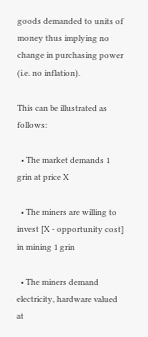goods demanded to units of money thus implying no change in purchasing power (i.e. no inflation).

This can be illustrated as follows:

  • The market demands 1 grin at price X

  • The miners are willing to invest [X - opportunity cost] in mining 1 grin

  • The miners demand electricity, hardware valued at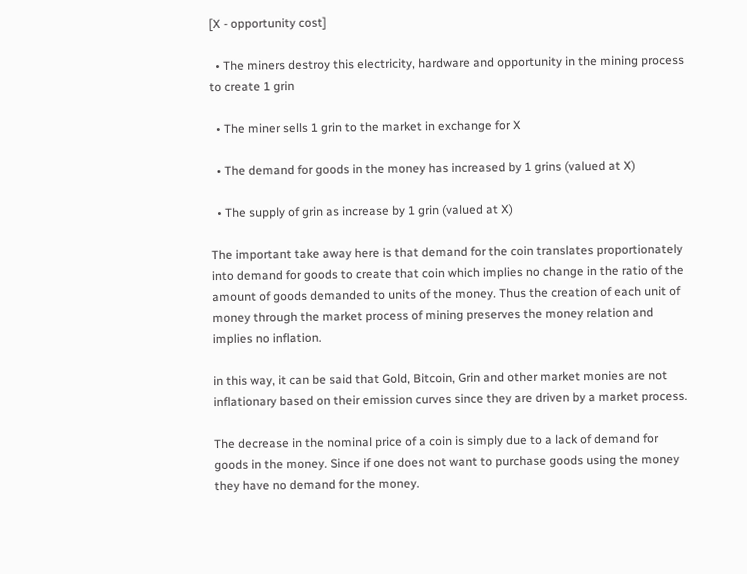[X - opportunity cost]

  • The miners destroy this electricity, hardware and opportunity in the mining process to create 1 grin

  • The miner sells 1 grin to the market in exchange for X

  • The demand for goods in the money has increased by 1 grins (valued at X)

  • The supply of grin as increase by 1 grin (valued at X)

The important take away here is that demand for the coin translates proportionately into demand for goods to create that coin which implies no change in the ratio of the amount of goods demanded to units of the money. Thus the creation of each unit of money through the market process of mining preserves the money relation and implies no inflation.

in this way, it can be said that Gold, Bitcoin, Grin and other market monies are not inflationary based on their emission curves since they are driven by a market process.

The decrease in the nominal price of a coin is simply due to a lack of demand for goods in the money. Since if one does not want to purchase goods using the money they have no demand for the money.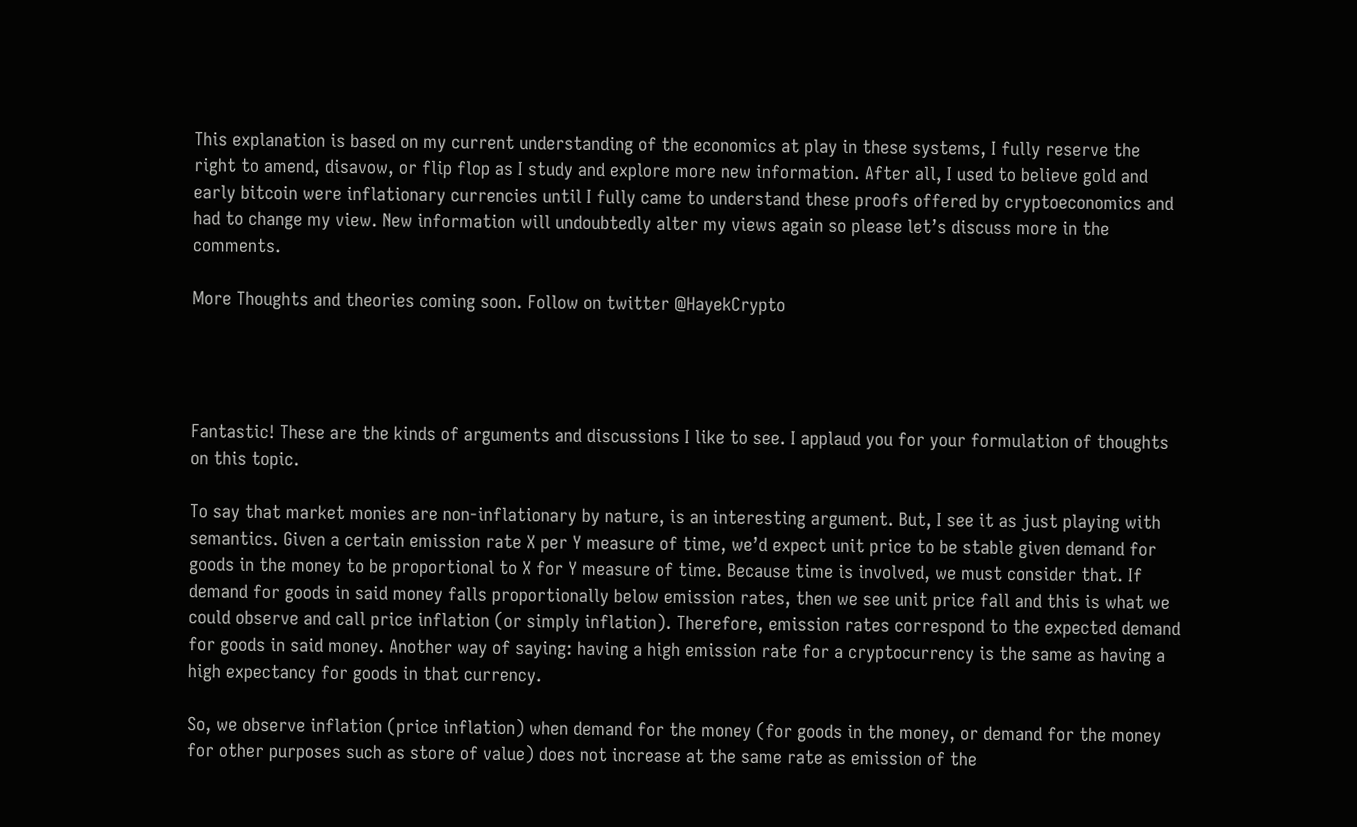This explanation is based on my current understanding of the economics at play in these systems, I fully reserve the right to amend, disavow, or flip flop as I study and explore more new information. After all, I used to believe gold and early bitcoin were inflationary currencies until I fully came to understand these proofs offered by cryptoeconomics and had to change my view. New information will undoubtedly alter my views again so please let’s discuss more in the comments.

More Thoughts and theories coming soon. Follow on twitter @HayekCrypto




Fantastic! These are the kinds of arguments and discussions I like to see. I applaud you for your formulation of thoughts on this topic.

To say that market monies are non-inflationary by nature, is an interesting argument. But, I see it as just playing with semantics. Given a certain emission rate X per Y measure of time, we’d expect unit price to be stable given demand for goods in the money to be proportional to X for Y measure of time. Because time is involved, we must consider that. If demand for goods in said money falls proportionally below emission rates, then we see unit price fall and this is what we could observe and call price inflation (or simply inflation). Therefore, emission rates correspond to the expected demand for goods in said money. Another way of saying: having a high emission rate for a cryptocurrency is the same as having a high expectancy for goods in that currency.

So, we observe inflation (price inflation) when demand for the money (for goods in the money, or demand for the money for other purposes such as store of value) does not increase at the same rate as emission of the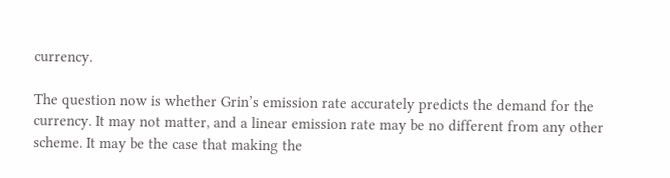currency.

The question now is whether Grin’s emission rate accurately predicts the demand for the currency. It may not matter, and a linear emission rate may be no different from any other scheme. It may be the case that making the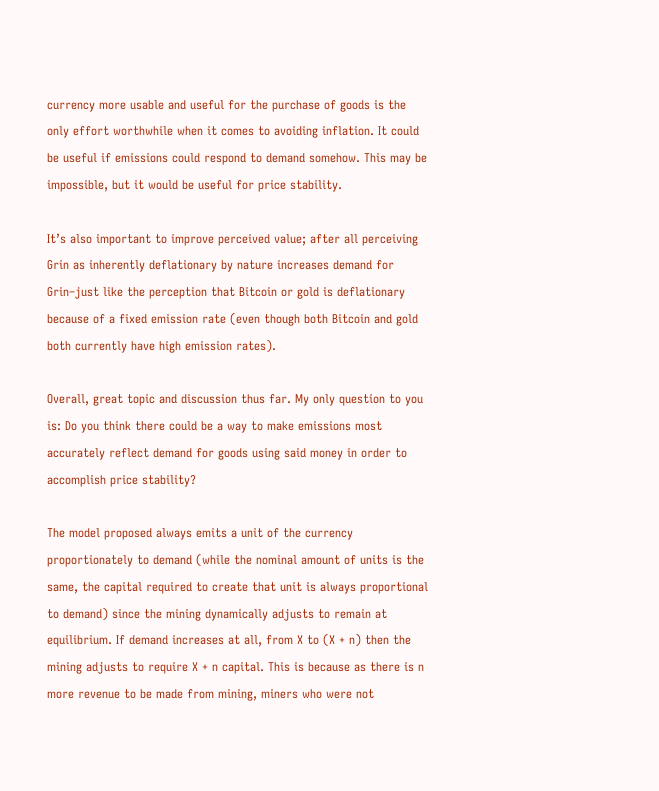currency more usable and useful for the purchase of goods is the only effort worthwhile when it comes to avoiding inflation. It could be useful if emissions could respond to demand somehow. This may be impossible, but it would be useful for price stability.

It’s also important to improve perceived value; after all perceiving Grin as inherently deflationary by nature increases demand for Grin–just like the perception that Bitcoin or gold is deflationary because of a fixed emission rate (even though both Bitcoin and gold both currently have high emission rates).

Overall, great topic and discussion thus far. My only question to you is: Do you think there could be a way to make emissions most accurately reflect demand for goods using said money in order to accomplish price stability?

The model proposed always emits a unit of the currency proportionately to demand (while the nominal amount of units is the same, the capital required to create that unit is always proportional to demand) since the mining dynamically adjusts to remain at equilibrium. If demand increases at all, from X to (X + n) then the mining adjusts to require X + n capital. This is because as there is n more revenue to be made from mining, miners who were not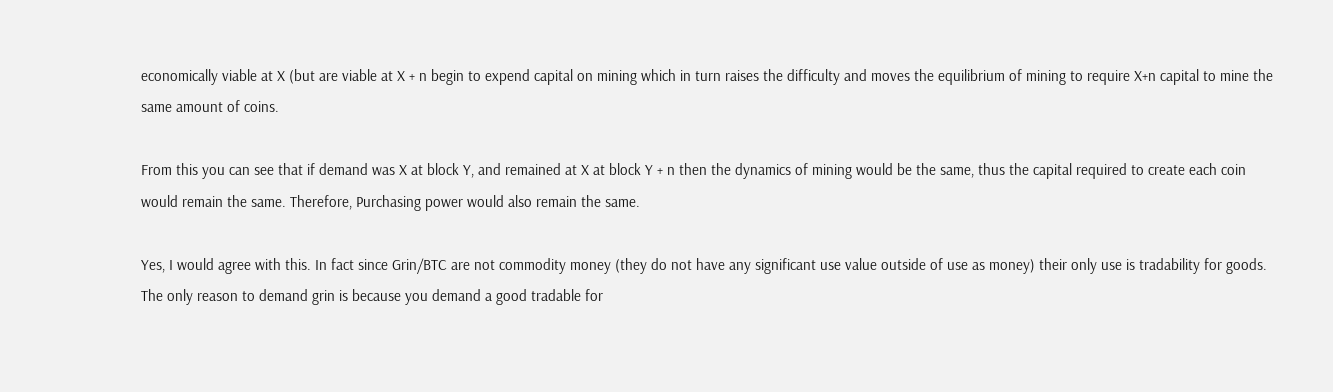economically viable at X (but are viable at X + n begin to expend capital on mining which in turn raises the difficulty and moves the equilibrium of mining to require X+n capital to mine the same amount of coins.

From this you can see that if demand was X at block Y, and remained at X at block Y + n then the dynamics of mining would be the same, thus the capital required to create each coin would remain the same. Therefore, Purchasing power would also remain the same.

Yes, I would agree with this. In fact since Grin/BTC are not commodity money (they do not have any significant use value outside of use as money) their only use is tradability for goods. The only reason to demand grin is because you demand a good tradable for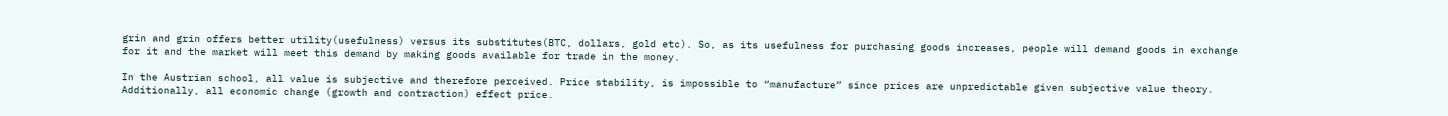grin and grin offers better utility(usefulness) versus its substitutes(BTC, dollars, gold etc). So, as its usefulness for purchasing goods increases, people will demand goods in exchange for it and the market will meet this demand by making goods available for trade in the money.

In the Austrian school, all value is subjective and therefore perceived. Price stability, is impossible to “manufacture” since prices are unpredictable given subjective value theory. Additionally, all economic change (growth and contraction) effect price.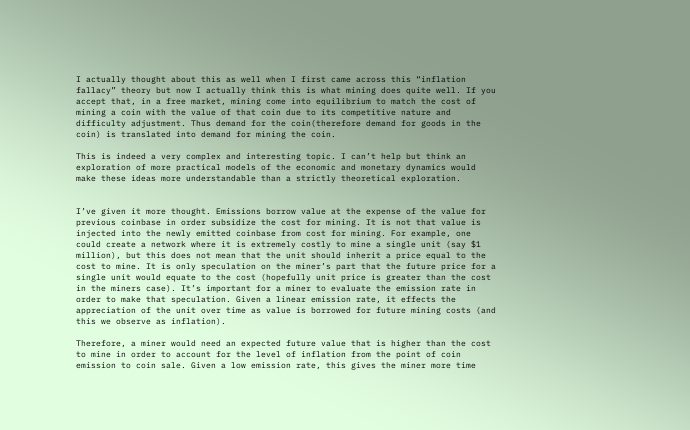I actually thought about this as well when I first came across this “inflation fallacy” theory but now I actually think this is what mining does quite well. If you accept that, in a free market, mining come into equilibrium to match the cost of mining a coin with the value of that coin due to its competitive nature and difficulty adjustment. Thus demand for the coin(therefore demand for goods in the coin) is translated into demand for mining the coin.

This is indeed a very complex and interesting topic. I can’t help but think an exploration of more practical models of the economic and monetary dynamics would make these ideas more understandable than a strictly theoretical exploration.


I’ve given it more thought. Emissions borrow value at the expense of the value for previous coinbase in order subsidize the cost for mining. It is not that value is injected into the newly emitted coinbase from cost for mining. For example, one could create a network where it is extremely costly to mine a single unit (say $1 million), but this does not mean that the unit should inherit a price equal to the cost to mine. It is only speculation on the miner’s part that the future price for a single unit would equate to the cost (hopefully unit price is greater than the cost in the miners case). It’s important for a miner to evaluate the emission rate in order to make that speculation. Given a linear emission rate, it effects the appreciation of the unit over time as value is borrowed for future mining costs (and this we observe as inflation).

Therefore, a miner would need an expected future value that is higher than the cost to mine in order to account for the level of inflation from the point of coin emission to coin sale. Given a low emission rate, this gives the miner more time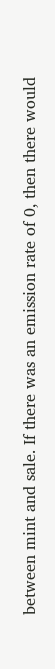between mint and sale. If there was an emission rate of 0, then there would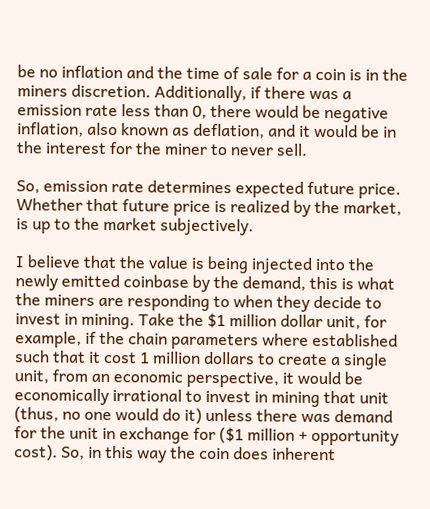be no inflation and the time of sale for a coin is in the miners discretion. Additionally, if there was a emission rate less than 0, there would be negative inflation, also known as deflation, and it would be in the interest for the miner to never sell.

So, emission rate determines expected future price. Whether that future price is realized by the market, is up to the market subjectively.

I believe that the value is being injected into the newly emitted coinbase by the demand, this is what the miners are responding to when they decide to invest in mining. Take the $1 million dollar unit, for example, if the chain parameters where established such that it cost 1 million dollars to create a single unit, from an economic perspective, it would be economically irrational to invest in mining that unit (thus, no one would do it) unless there was demand for the unit in exchange for ($1 million + opportunity cost). So, in this way the coin does inherent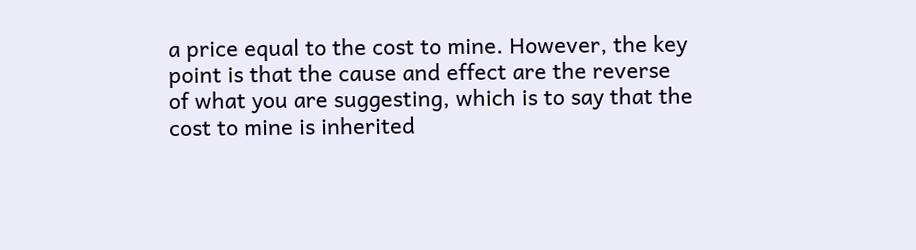a price equal to the cost to mine. However, the key point is that the cause and effect are the reverse of what you are suggesting, which is to say that the cost to mine is inherited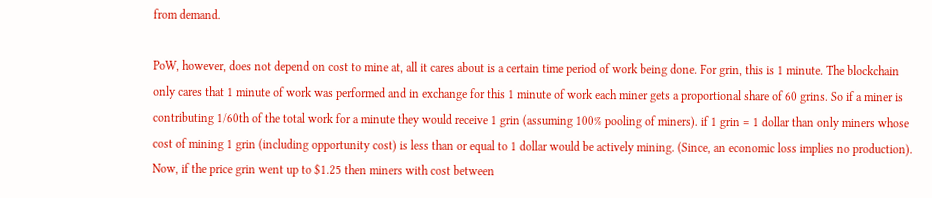from demand.

PoW, however, does not depend on cost to mine at, all it cares about is a certain time period of work being done. For grin, this is 1 minute. The blockchain only cares that 1 minute of work was performed and in exchange for this 1 minute of work each miner gets a proportional share of 60 grins. So if a miner is contributing 1/60th of the total work for a minute they would receive 1 grin (assuming 100% pooling of miners). if 1 grin = 1 dollar than only miners whose cost of mining 1 grin (including opportunity cost) is less than or equal to 1 dollar would be actively mining. (Since, an economic loss implies no production). Now, if the price grin went up to $1.25 then miners with cost between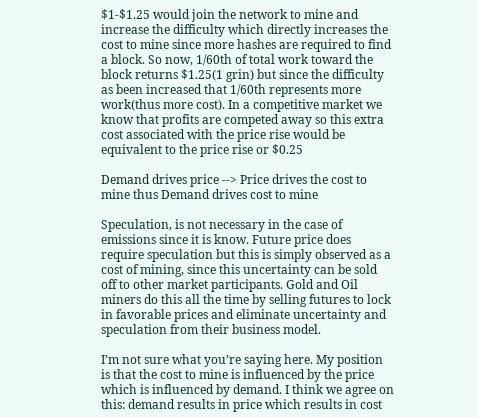$1-$1.25 would join the network to mine and increase the difficulty which directly increases the cost to mine since more hashes are required to find a block. So now, 1/60th of total work toward the block returns $1.25(1 grin) but since the difficulty as been increased that 1/60th represents more work(thus more cost). In a competitive market we know that profits are competed away so this extra cost associated with the price rise would be equivalent to the price rise or $0.25

Demand drives price --> Price drives the cost to mine thus Demand drives cost to mine

Speculation, is not necessary in the case of emissions since it is know. Future price does require speculation but this is simply observed as a cost of mining, since this uncertainty can be sold off to other market participants. Gold and Oil miners do this all the time by selling futures to lock in favorable prices and eliminate uncertainty and speculation from their business model.

I’m not sure what you’re saying here. My position is that the cost to mine is influenced by the price which is influenced by demand. I think we agree on this: demand results in price which results in cost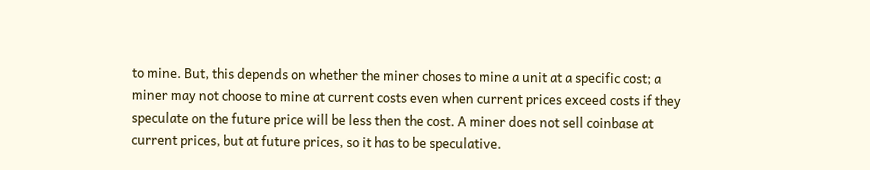to mine. But, this depends on whether the miner choses to mine a unit at a specific cost; a miner may not choose to mine at current costs even when current prices exceed costs if they speculate on the future price will be less then the cost. A miner does not sell coinbase at current prices, but at future prices, so it has to be speculative.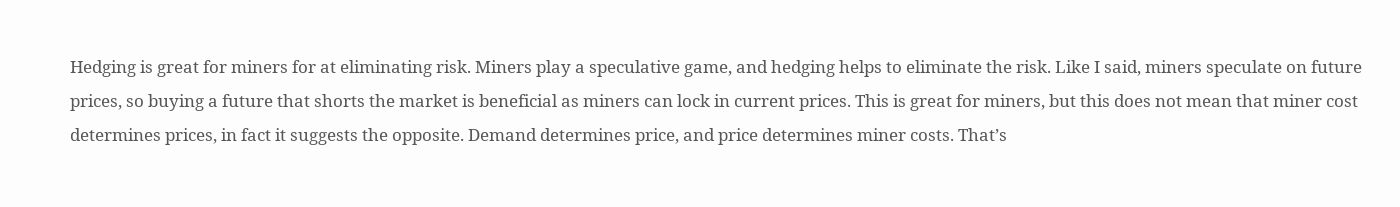Hedging is great for miners for at eliminating risk. Miners play a speculative game, and hedging helps to eliminate the risk. Like I said, miners speculate on future prices, so buying a future that shorts the market is beneficial as miners can lock in current prices. This is great for miners, but this does not mean that miner cost determines prices, in fact it suggests the opposite. Demand determines price, and price determines miner costs. That’s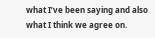what I’ve been saying and also what I think we agree on.